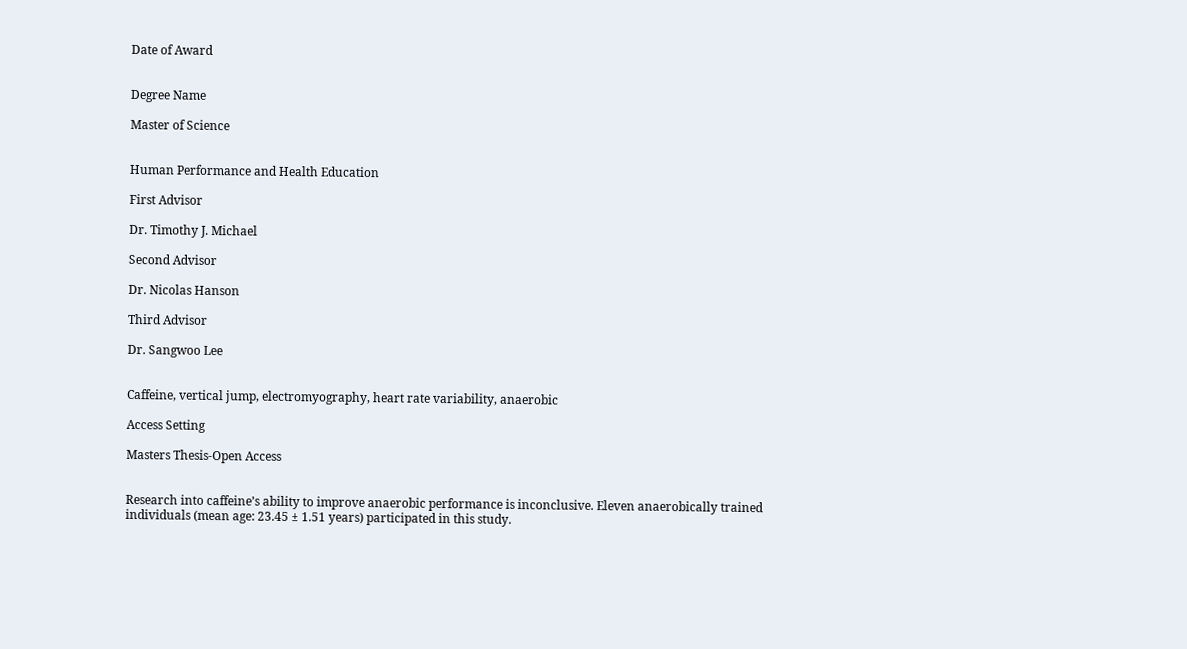Date of Award


Degree Name

Master of Science


Human Performance and Health Education

First Advisor

Dr. Timothy J. Michael

Second Advisor

Dr. Nicolas Hanson

Third Advisor

Dr. Sangwoo Lee


Caffeine, vertical jump, electromyography, heart rate variability, anaerobic

Access Setting

Masters Thesis-Open Access


Research into caffeine’s ability to improve anaerobic performance is inconclusive. Eleven anaerobically trained individuals (mean age: 23.45 ± 1.51 years) participated in this study.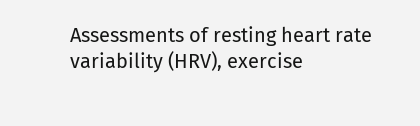Assessments of resting heart rate variability (HRV), exercise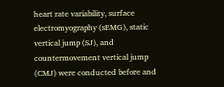heart rate variability, surface electromyography (sEMG), static vertical jump (SJ), and countermovement vertical jump (CMJ) were conducted before and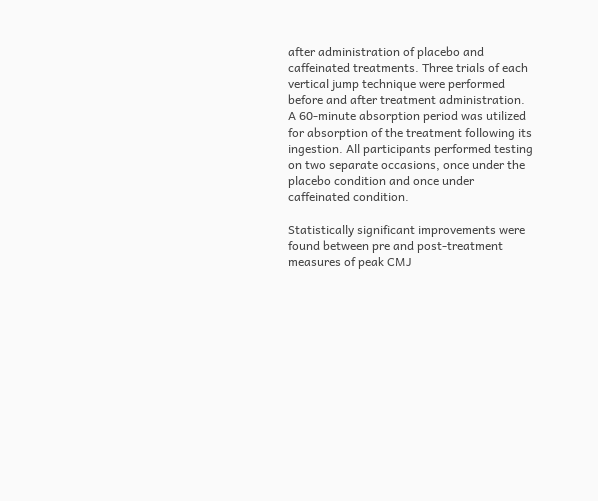after administration of placebo and caffeinated treatments. Three trials of each vertical jump technique were performed before and after treatment administration. A 60-minute absorption period was utilized for absorption of the treatment following its ingestion. All participants performed testing on two separate occasions, once under the placebo condition and once under caffeinated condition.

Statistically significant improvements were found between pre and post-treatment measures of peak CMJ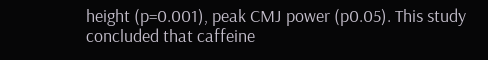height (p=0.001), peak CMJ power (p0.05). This study concluded that caffeine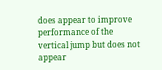does appear to improve performance of the vertical jump but does not appear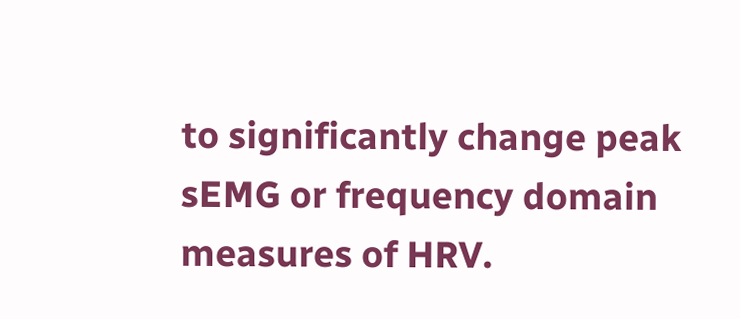to significantly change peak sEMG or frequency domain measures of HRV.